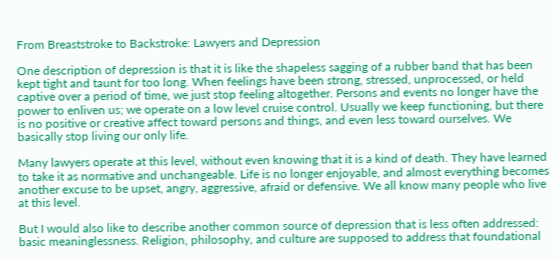From Breaststroke to Backstroke: Lawyers and Depression

One description of depression is that it is like the shapeless sagging of a rubber band that has been kept tight and taunt for too long. When feelings have been strong, stressed, unprocessed, or held captive over a period of time, we just stop feeling altogether. Persons and events no longer have the power to enliven us; we operate on a low level cruise control. Usually we keep functioning, but there is no positive or creative affect toward persons and things, and even less toward ourselves. We basically stop living our only life.

Many lawyers operate at this level, without even knowing that it is a kind of death. They have learned to take it as normative and unchangeable. Life is no longer enjoyable, and almost everything becomes another excuse to be upset, angry, aggressive, afraid or defensive. We all know many people who live at this level.

But I would also like to describe another common source of depression that is less often addressed: basic meaninglessness. Religion, philosophy, and culture are supposed to address that foundational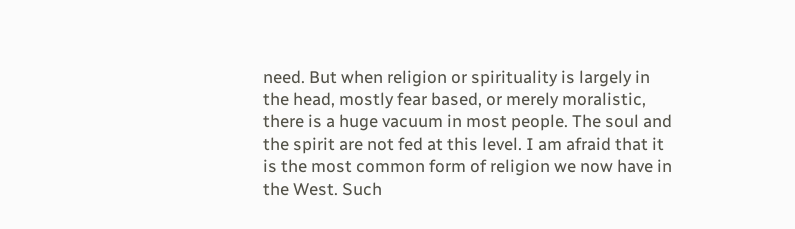need. But when religion or spirituality is largely in the head, mostly fear based, or merely moralistic, there is a huge vacuum in most people. The soul and the spirit are not fed at this level. I am afraid that it is the most common form of religion we now have in the West. Such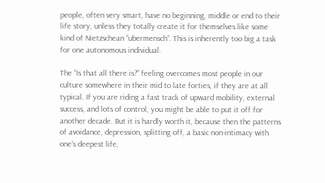people, often very smart, have no beginning, middle or end to their life story, unless they totally create it for themselves like some kind of Nietzschean “ubermensch”. This is inherently too big a task for one autonomous individual.

The “Is that all there is?” feeling overcomes most people in our culture somewhere in their mid to late forties, if they are at all typical. If you are riding a fast track of upward mobility, external success, and lots of control, you might be able to put it off for another decade. But it is hardly worth it, because then the patterns of avoidance, depression, splitting off, a basic non-intimacy with one’s deepest life,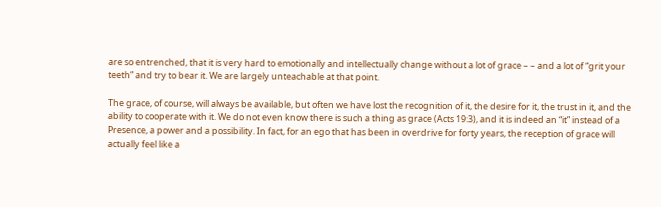are so entrenched, that it is very hard to emotionally and intellectually change without a lot of grace – – and a lot of “grit your teeth” and try to bear it. We are largely unteachable at that point.

The grace, of course, will always be available, but often we have lost the recognition of it, the desire for it, the trust in it, and the ability to cooperate with it. We do not even know there is such a thing as grace (Acts 19:3), and it is indeed an “it” instead of a Presence, a power and a possibility. In fact, for an ego that has been in overdrive for forty years, the reception of grace will actually feel like a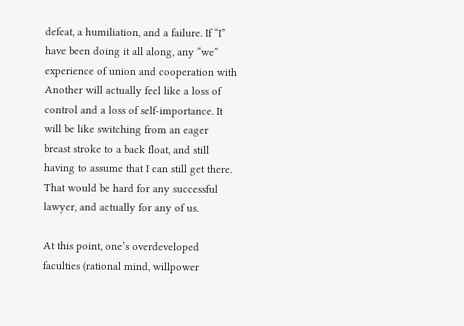defeat, a humiliation, and a failure. If “I” have been doing it all along, any “we” experience of union and cooperation with Another will actually feel like a loss of control and a loss of self-importance. It will be like switching from an eager breast stroke to a back float, and still having to assume that I can still get there. That would be hard for any successful lawyer, and actually for any of us.

At this point, one’s overdeveloped faculties (rational mind, willpower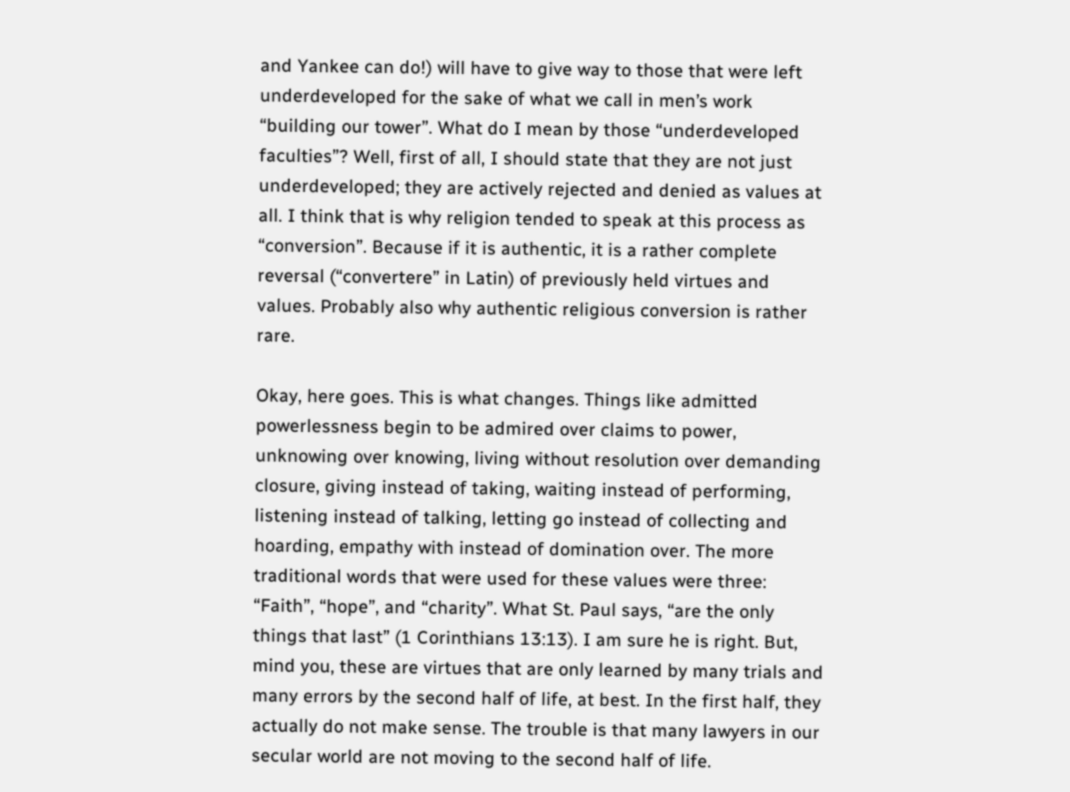and Yankee can do!) will have to give way to those that were left underdeveloped for the sake of what we call in men’s work “building our tower”. What do I mean by those “underdeveloped faculties”? Well, first of all, I should state that they are not just underdeveloped; they are actively rejected and denied as values at all. I think that is why religion tended to speak at this process as “conversion”. Because if it is authentic, it is a rather complete reversal (“convertere” in Latin) of previously held virtues and values. Probably also why authentic religious conversion is rather rare.

Okay, here goes. This is what changes. Things like admitted powerlessness begin to be admired over claims to power, unknowing over knowing, living without resolution over demanding closure, giving instead of taking, waiting instead of performing, listening instead of talking, letting go instead of collecting and hoarding, empathy with instead of domination over. The more traditional words that were used for these values were three: “Faith”, “hope”, and “charity”. What St. Paul says, “are the only things that last” (1 Corinthians 13:13). I am sure he is right. But, mind you, these are virtues that are only learned by many trials and many errors by the second half of life, at best. In the first half, they actually do not make sense. The trouble is that many lawyers in our secular world are not moving to the second half of life.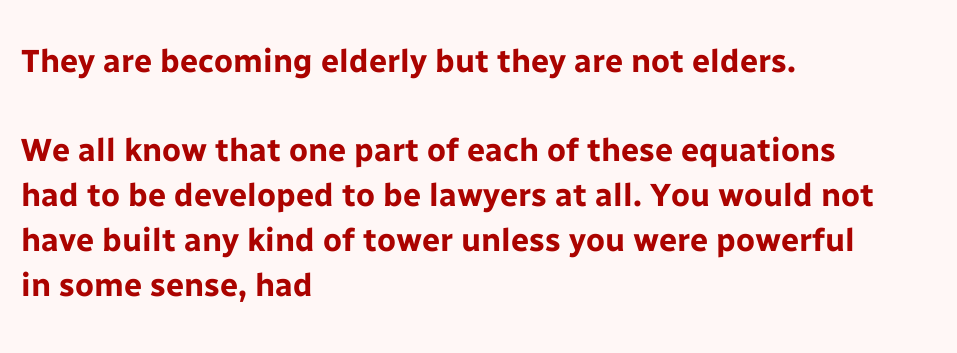They are becoming elderly but they are not elders.

We all know that one part of each of these equations had to be developed to be lawyers at all. You would not have built any kind of tower unless you were powerful in some sense, had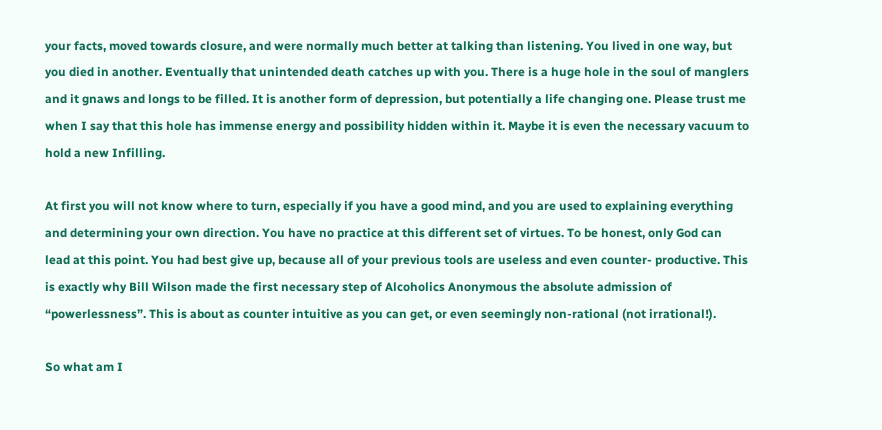your facts, moved towards closure, and were normally much better at talking than listening. You lived in one way, but you died in another. Eventually that unintended death catches up with you. There is a huge hole in the soul of manglers and it gnaws and longs to be filled. It is another form of depression, but potentially a life changing one. Please trust me when I say that this hole has immense energy and possibility hidden within it. Maybe it is even the necessary vacuum to hold a new Infilling.

At first you will not know where to turn, especially if you have a good mind, and you are used to explaining everything and determining your own direction. You have no practice at this different set of virtues. To be honest, only God can lead at this point. You had best give up, because all of your previous tools are useless and even counter- productive. This is exactly why Bill Wilson made the first necessary step of Alcoholics Anonymous the absolute admission of “powerlessness”. This is about as counter intuitive as you can get, or even seemingly non-rational (not irrational!).

So what am I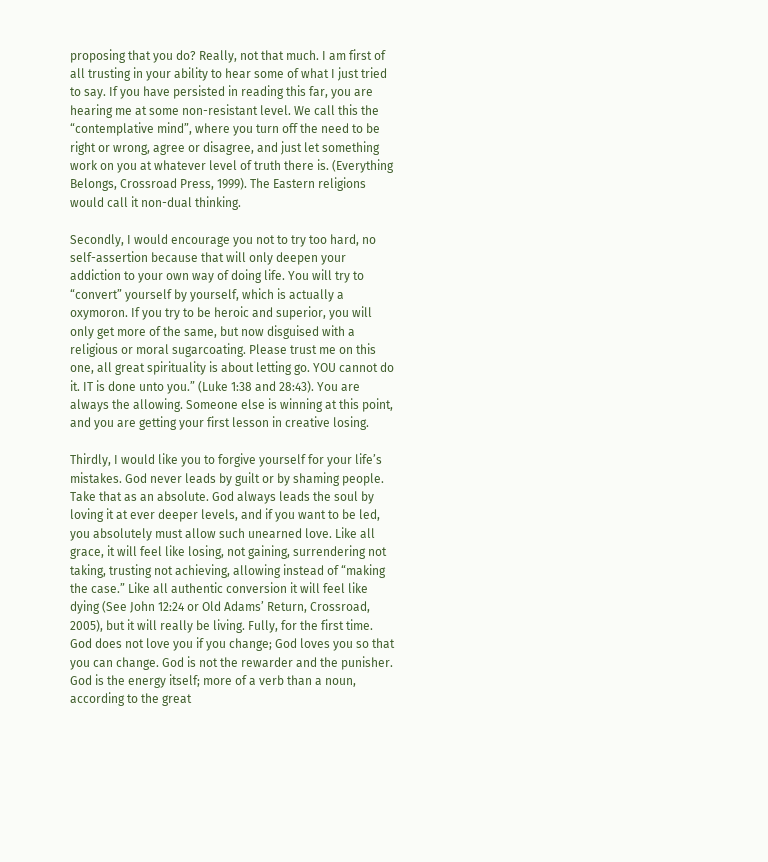proposing that you do? Really, not that much. I am first of all trusting in your ability to hear some of what I just tried to say. If you have persisted in reading this far, you are hearing me at some non-resistant level. We call this the “contemplative mind”, where you turn off the need to be right or wrong, agree or disagree, and just let something work on you at whatever level of truth there is. (Everything Belongs, Crossroad Press, 1999). The Eastern religions would call it non-dual thinking.

Secondly, I would encourage you not to try too hard, no self-assertion because that will only deepen your addiction to your own way of doing life. You will try to “convert” yourself by yourself, which is actually a oxymoron. If you try to be heroic and superior, you will only get more of the same, but now disguised with a religious or moral sugarcoating. Please trust me on this one, all great spirituality is about letting go. YOU cannot do it. IT is done unto you.” (Luke 1:38 and 28:43). You are always the allowing. Someone else is winning at this point, and you are getting your first lesson in creative losing.

Thirdly, I would like you to forgive yourself for your life’s mistakes. God never leads by guilt or by shaming people. Take that as an absolute. God always leads the soul by loving it at ever deeper levels, and if you want to be led, you absolutely must allow such unearned love. Like all grace, it will feel like losing, not gaining, surrendering not taking, trusting not achieving, allowing instead of “making the case.” Like all authentic conversion it will feel like dying (See John 12:24 or Old Adams’ Return, Crossroad, 2005), but it will really be living. Fully, for the first time. God does not love you if you change; God loves you so that you can change. God is not the rewarder and the punisher. God is the energy itself; more of a verb than a noun, according to the great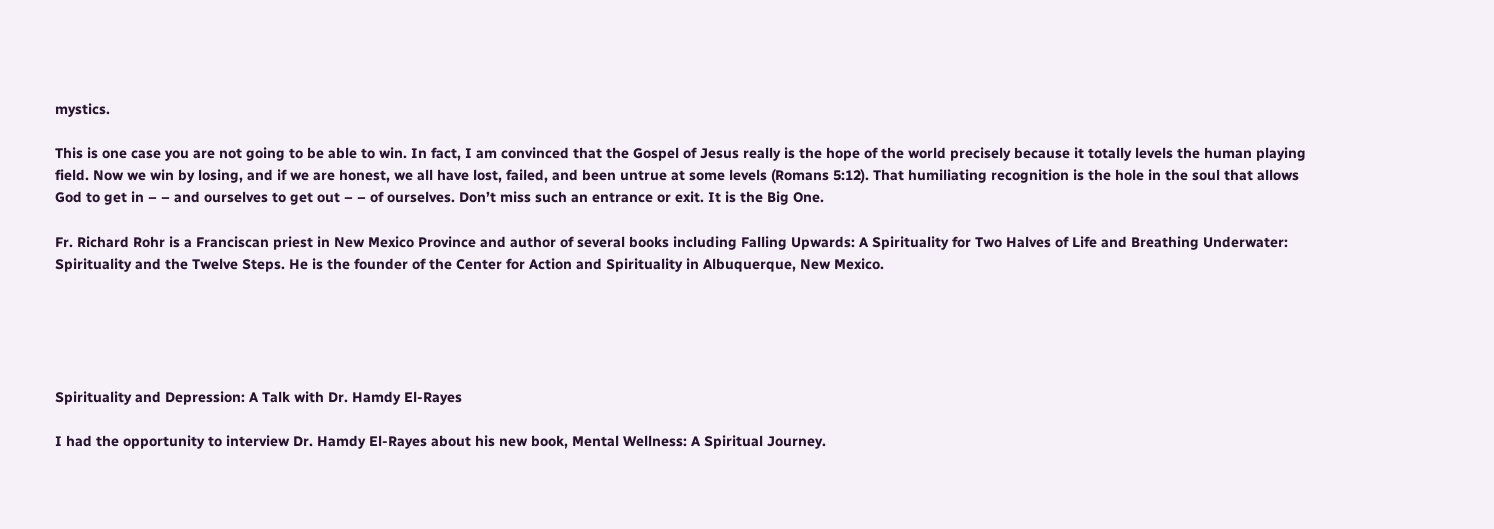mystics.

This is one case you are not going to be able to win. In fact, I am convinced that the Gospel of Jesus really is the hope of the world precisely because it totally levels the human playing field. Now we win by losing, and if we are honest, we all have lost, failed, and been untrue at some levels (Romans 5:12). That humiliating recognition is the hole in the soul that allows God to get in – – and ourselves to get out – – of ourselves. Don’t miss such an entrance or exit. It is the Big One.

Fr. Richard Rohr is a Franciscan priest in New Mexico Province and author of several books including Falling Upwards: A Spirituality for Two Halves of Life and Breathing Underwater: Spirituality and the Twelve Steps. He is the founder of the Center for Action and Spirituality in Albuquerque, New Mexico.





Spirituality and Depression: A Talk with Dr. Hamdy El-Rayes

I had the opportunity to interview Dr. Hamdy El-Rayes about his new book, Mental Wellness: A Spiritual Journey.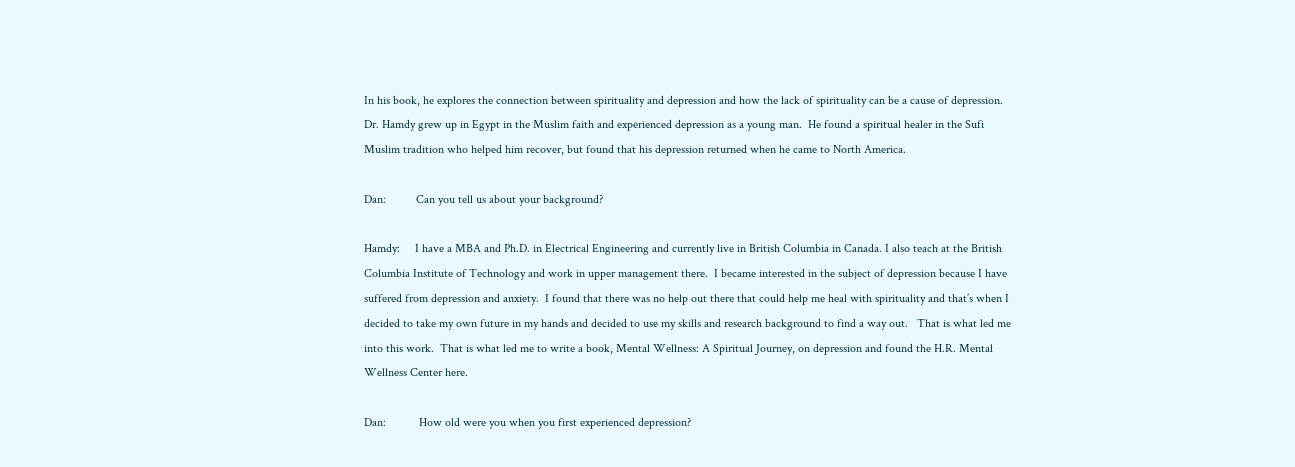In his book, he explores the connection between spirituality and depression and how the lack of spirituality can be a cause of depression.  Dr. Hamdy grew up in Egypt in the Muslim faith and experienced depression as a young man.  He found a spiritual healer in the Sufi Muslim tradition who helped him recover, but found that his depression returned when he came to North America.

Dan:          Can you tell us about your background?

Hamdy:     I have a MBA and Ph.D. in Electrical Engineering and currently live in British Columbia in Canada. I also teach at the British Columbia Institute of Technology and work in upper management there.  I became interested in the subject of depression because I have suffered from depression and anxiety.  I found that there was no help out there that could help me heal with spirituality and that’s when I decided to take my own future in my hands and decided to use my skills and research background to find a way out.   That is what led me into this work.  That is what led me to write a book, Mental Wellness: A Spiritual Journey, on depression and found the H.R. Mental Wellness Center here.

Dan:           How old were you when you first experienced depression?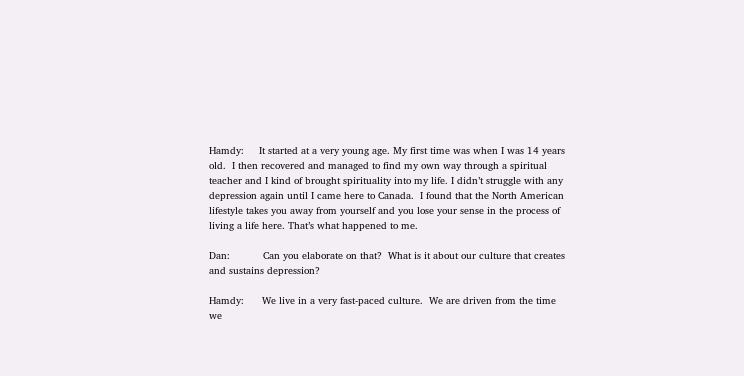Hamdy:     It started at a very young age. My first time was when I was 14 years old.  I then recovered and managed to find my own way through a spiritual teacher and I kind of brought spirituality into my life. I didn’t struggle with any depression again until I came here to Canada.  I found that the North American lifestyle takes you away from yourself and you lose your sense in the process of living a life here. That’s what happened to me.

Dan:           Can you elaborate on that?  What is it about our culture that creates and sustains depression?

Hamdy:      We live in a very fast-paced culture.  We are driven from the time we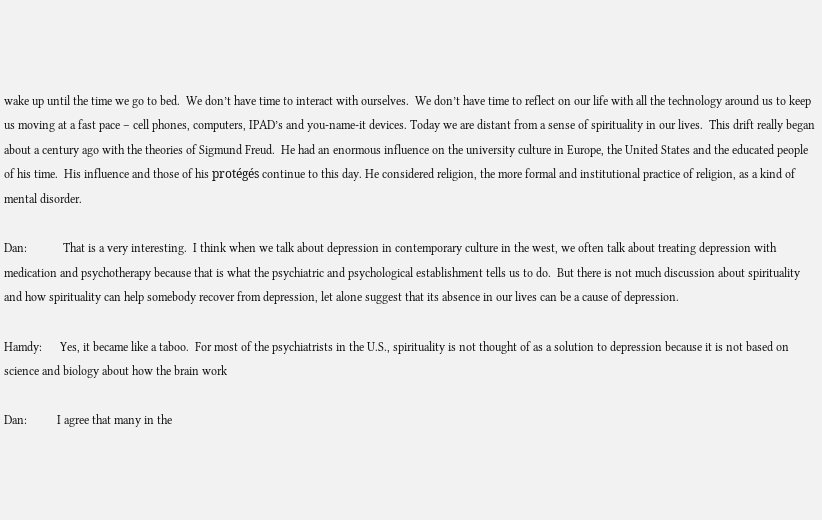wake up until the time we go to bed.  We don’t have time to interact with ourselves.  We don’t have time to reflect on our life with all the technology around us to keep us moving at a fast pace – cell phones, computers, IPAD’s and you-name-it devices. Today we are distant from a sense of spirituality in our lives.  This drift really began about a century ago with the theories of Sigmund Freud.  He had an enormous influence on the university culture in Europe, the United States and the educated people of his time.  His influence and those of his protégés continue to this day. He considered religion, the more formal and institutional practice of religion, as a kind of mental disorder.

Dan:            That is a very interesting.  I think when we talk about depression in contemporary culture in the west, we often talk about treating depression with medication and psychotherapy because that is what the psychiatric and psychological establishment tells us to do.  But there is not much discussion about spirituality and how spirituality can help somebody recover from depression, let alone suggest that its absence in our lives can be a cause of depression.

Hamdy:      Yes, it became like a taboo.  For most of the psychiatrists in the U.S., spirituality is not thought of as a solution to depression because it is not based on science and biology about how the brain work

Dan:          I agree that many in the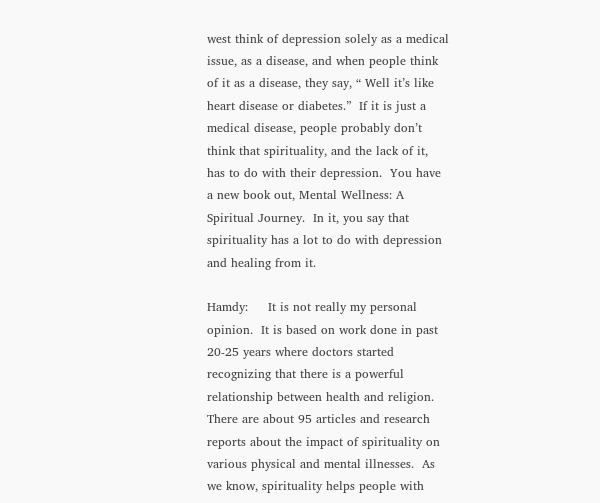west think of depression solely as a medical issue, as a disease, and when people think of it as a disease, they say, “ Well it’s like heart disease or diabetes.”  If it is just a medical disease, people probably don’t think that spirituality, and the lack of it, has to do with their depression.  You have a new book out, Mental Wellness: A Spiritual Journey.  In it, you say that spirituality has a lot to do with depression and healing from it.

Hamdy:     It is not really my personal opinion.  It is based on work done in past 20-25 years where doctors started recognizing that there is a powerful relationship between health and religion.   There are about 95 articles and research reports about the impact of spirituality on various physical and mental illnesses.  As we know, spirituality helps people with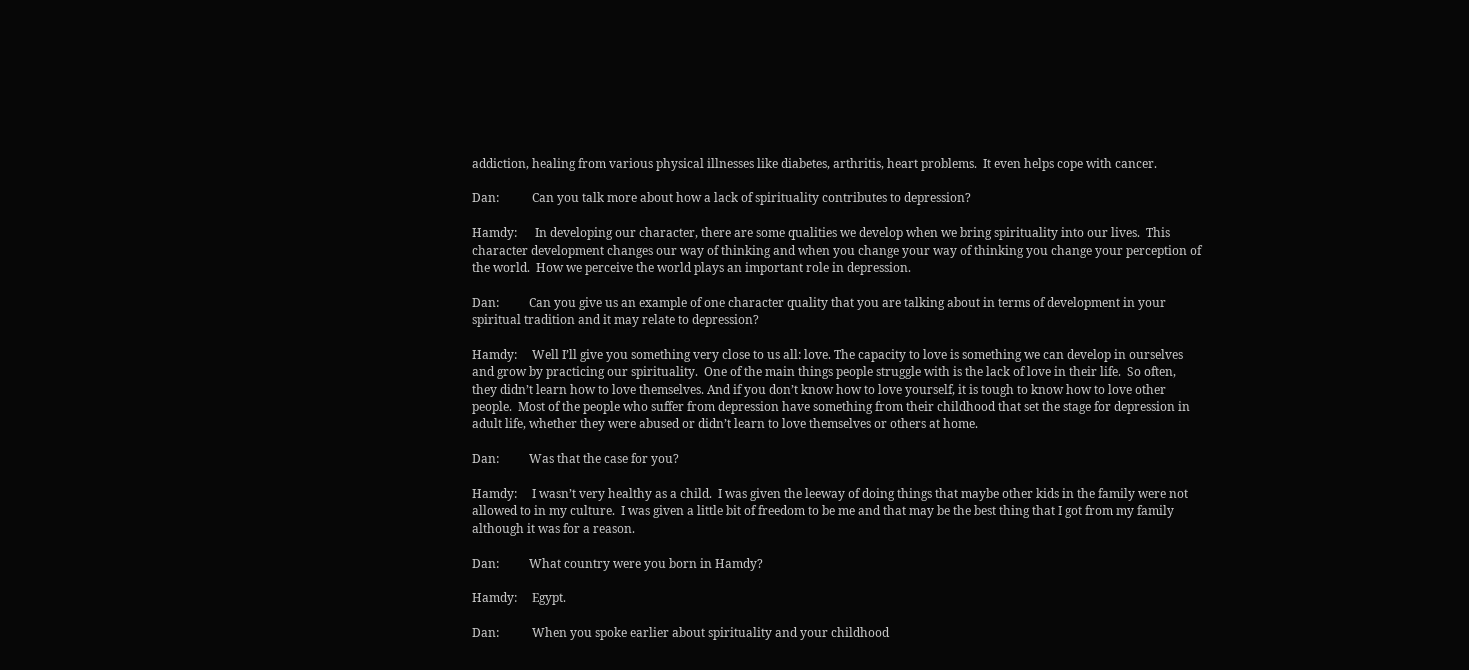addiction, healing from various physical illnesses like diabetes, arthritis, heart problems.  It even helps cope with cancer.

Dan:           Can you talk more about how a lack of spirituality contributes to depression?

Hamdy:      In developing our character, there are some qualities we develop when we bring spirituality into our lives.  This character development changes our way of thinking and when you change your way of thinking you change your perception of the world.  How we perceive the world plays an important role in depression.

Dan:          Can you give us an example of one character quality that you are talking about in terms of development in your spiritual tradition and it may relate to depression?

Hamdy:     Well I’ll give you something very close to us all: love. The capacity to love is something we can develop in ourselves and grow by practicing our spirituality.  One of the main things people struggle with is the lack of love in their life.  So often, they didn’t learn how to love themselves. And if you don’t know how to love yourself, it is tough to know how to love other people.  Most of the people who suffer from depression have something from their childhood that set the stage for depression in adult life, whether they were abused or didn’t learn to love themselves or others at home.

Dan:          Was that the case for you?

Hamdy:     I wasn’t very healthy as a child.  I was given the leeway of doing things that maybe other kids in the family were not allowed to in my culture.  I was given a little bit of freedom to be me and that may be the best thing that I got from my family although it was for a reason.

Dan:          What country were you born in Hamdy?

Hamdy:     Egypt.

Dan:           When you spoke earlier about spirituality and your childhood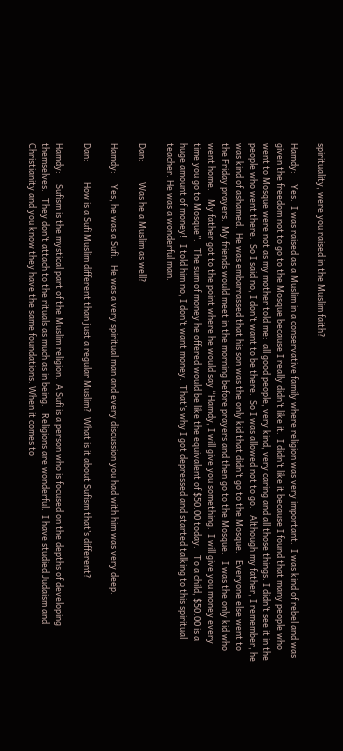spirituality, were you raised in the Muslim faith?

Hamdy:     Yes.  I was raised as a Muslim in a conservative family where religion was very important.  I was kind of rebel and was given the freedom not to go to the Mosque because I really didn’t like it.  I didn’t like it because I found that many people who went to Mosque were not as my mother told me:  all good people, very kind, very caring and all those things. I didn’t see it in the people who went there.  So I said no, I don’t want to be there.  So I was allowed not to go.   Although my father, I remember, he was kind of ashamed.  He was embarrassed that his son was the only kid that didn’t go to the Mosque.   Everyone else went to the Friday prayers.  My friends would meet in the morning before prayers and then go to the Mosque.   I was the only kid who went home.    My father got to the point where he would say “Hamdy, I will give you something.  I will give you money every time you go to Mosque”.   The sum of money he offered would be like the equivalent of $50.00 today.   To a child, $50.00 is a huge amount of money!   I told him no, I don’t want money.  That’s why I got depressed and started talking to this spiritual teacher. He was a wonderful man.

Dan:          Was he a Muslim as well?

Hamdy:     Yes, he was a Sufi.   He was a very spiritual man and every discussion you had with him was very deep.

Dan:          How is a Sufi Muslim different than just a regular Muslim?  What is it about Sufism that’s different?

Hamdy:     Sufism is the mystical part of the Muslim religion.  A Sufi is a person who is focused on the depths of developing themselves.   They don’t attach to the rituals as much as in being.   Religions are wonderful.  I have studied Judaism and Christianity and you know they have the same foundations. When it comes to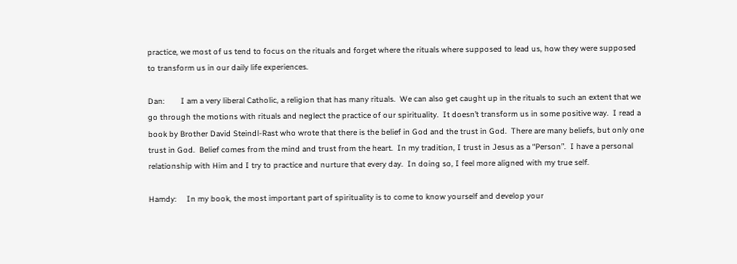practice, we most of us tend to focus on the rituals and forget where the rituals where supposed to lead us, how they were supposed to transform us in our daily life experiences.

Dan:        I am a very liberal Catholic, a religion that has many rituals.  We can also get caught up in the rituals to such an extent that we go through the motions with rituals and neglect the practice of our spirituality.  It doesn’t transform us in some positive way.  I read a book by Brother David Steindl-Rast who wrote that there is the belief in God and the trust in God.  There are many beliefs, but only one trust in God.  Belief comes from the mind and trust from the heart.  In my tradition, I trust in Jesus as a “Person”.  I have a personal relationship with Him and I try to practice and nurture that every day.  In doing so, I feel more aligned with my true self.

Hamdy:     In my book, the most important part of spirituality is to come to know yourself and develop your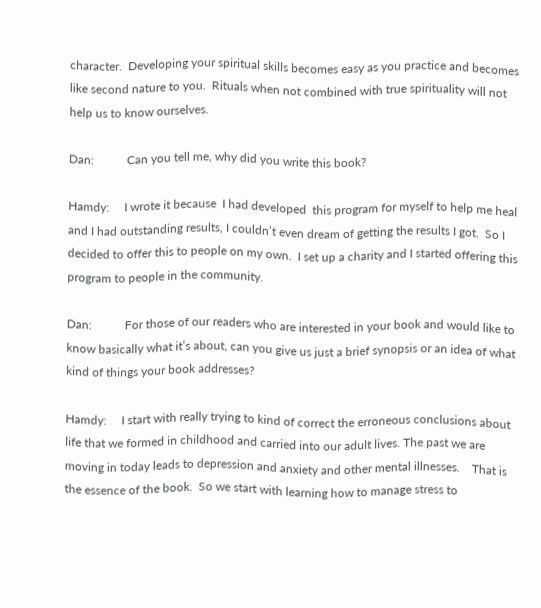character.  Developing your spiritual skills becomes easy as you practice and becomes like second nature to you.  Rituals when not combined with true spirituality will not help us to know ourselves.

Dan:           Can you tell me, why did you write this book?

Hamdy:     I wrote it because  I had developed  this program for myself to help me heal and I had outstanding results, I couldn’t even dream of getting the results I got.  So I decided to offer this to people on my own.  I set up a charity and I started offering this program to people in the community.

Dan:           For those of our readers who are interested in your book and would like to know basically what it’s about, can you give us just a brief synopsis or an idea of what kind of things your book addresses?

Hamdy:     I start with really trying to kind of correct the erroneous conclusions about life that we formed in childhood and carried into our adult lives. The past we are moving in today leads to depression and anxiety and other mental illnesses.    That is the essence of the book.  So we start with learning how to manage stress to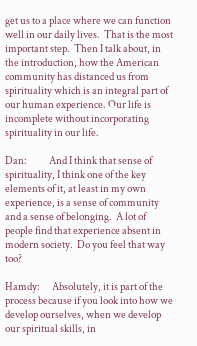get us to a place where we can function well in our daily lives.  That is the most important step.  Then I talk about, in the introduction, how the American community has distanced us from spirituality which is an integral part of our human experience. Our life is incomplete without incorporating spirituality in our life.

Dan:           And I think that sense of spirituality, I think one of the key elements of it, at least in my own experience, is a sense of community and a sense of belonging.  A lot of people find that experience absent in modern society.  Do you feel that way too?

Hamdy:      Absolutely, it is part of the process because if you look into how we develop ourselves, when we develop our spiritual skills, in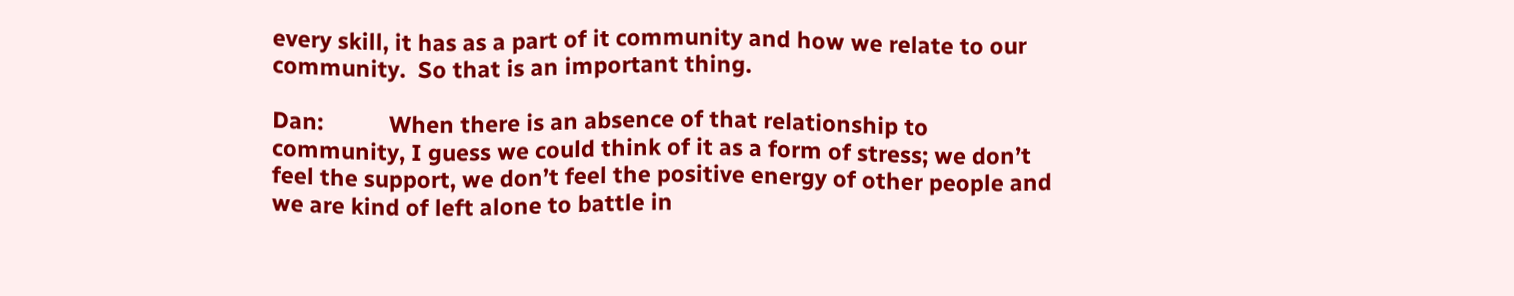every skill, it has as a part of it community and how we relate to our community.  So that is an important thing.

Dan:           When there is an absence of that relationship to community, I guess we could think of it as a form of stress; we don’t feel the support, we don’t feel the positive energy of other people and we are kind of left alone to battle in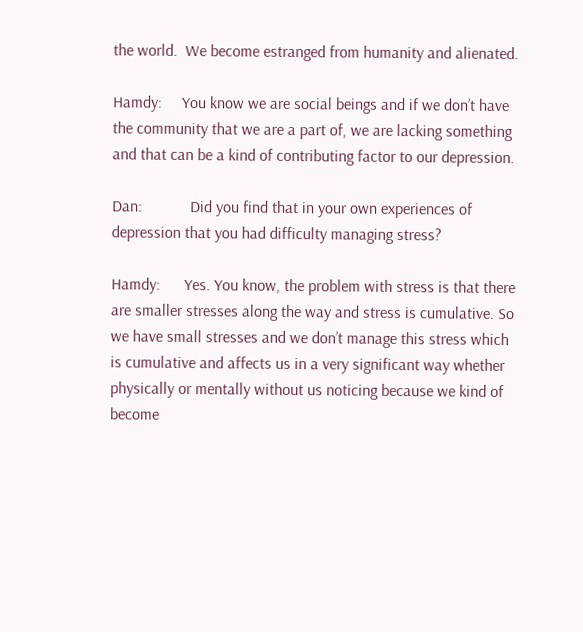the world.  We become estranged from humanity and alienated.

Hamdy:     You know we are social beings and if we don’t have the community that we are a part of, we are lacking something and that can be a kind of contributing factor to our depression.

Dan:            Did you find that in your own experiences of depression that you had difficulty managing stress?

Hamdy:      Yes. You know, the problem with stress is that there are smaller stresses along the way and stress is cumulative. So we have small stresses and we don’t manage this stress which is cumulative and affects us in a very significant way whether physically or mentally without us noticing because we kind of become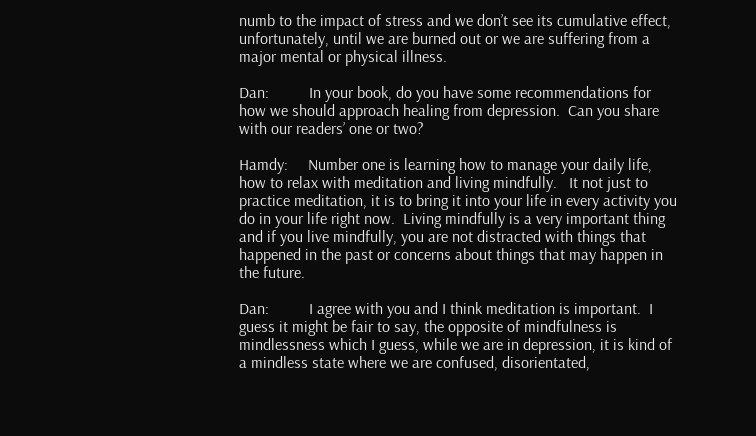numb to the impact of stress and we don’t see its cumulative effect, unfortunately, until we are burned out or we are suffering from a major mental or physical illness.

Dan:          In your book, do you have some recommendations for how we should approach healing from depression.  Can you share with our readers’ one or two?

Hamdy:     Number one is learning how to manage your daily life, how to relax with meditation and living mindfully.   It not just to practice meditation, it is to bring it into your life in every activity you do in your life right now.  Living mindfully is a very important thing and if you live mindfully, you are not distracted with things that happened in the past or concerns about things that may happen in the future.

Dan:          I agree with you and I think meditation is important.  I guess it might be fair to say, the opposite of mindfulness is mindlessness which I guess, while we are in depression, it is kind of a mindless state where we are confused, disorientated,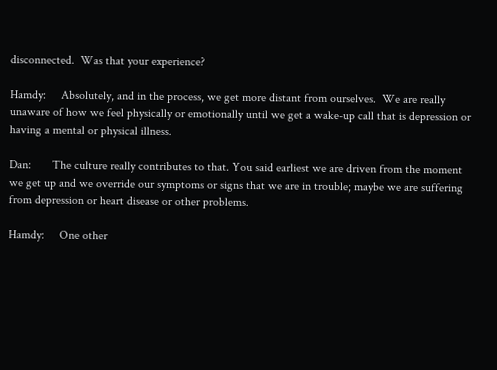disconnected.  Was that your experience?

Hamdy:     Absolutely, and in the process, we get more distant from ourselves.  We are really unaware of how we feel physically or emotionally until we get a wake-up call that is depression or having a mental or physical illness.

Dan:       The culture really contributes to that. You said earliest we are driven from the moment we get up and we override our symptoms or signs that we are in trouble; maybe we are suffering from depression or heart disease or other problems.

Hamdy:     One other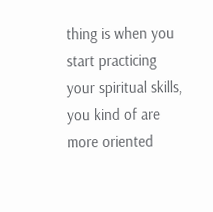thing is when you start practicing your spiritual skills, you kind of are more oriented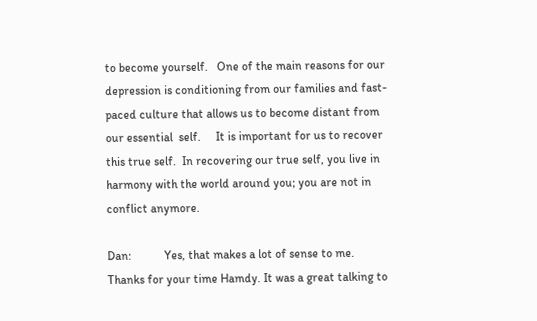to become yourself.   One of the main reasons for our depression is conditioning from our families and fast-paced culture that allows us to become distant from our essential  self.     It is important for us to recover this true self.  In recovering our true self, you live in harmony with the world around you; you are not in conflict anymore.

Dan:           Yes, that makes a lot of sense to me.  Thanks for your time Hamdy. It was a great talking to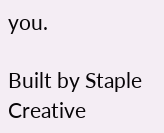you.

Built by Staple Creative